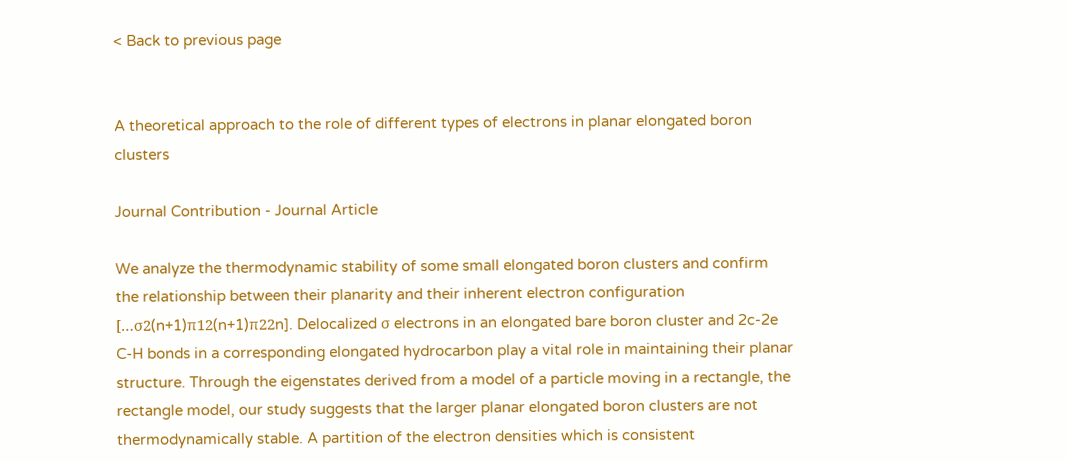< Back to previous page


A theoretical approach to the role of different types of electrons in planar elongated boron clusters

Journal Contribution - Journal Article

We analyze the thermodynamic stability of some small elongated boron clusters and confirm the relationship between their planarity and their inherent electron configuration […σ2(n+1)π12(n+1)π22n]. Delocalized σ electrons in an elongated bare boron cluster and 2c-2e C-H bonds in a corresponding elongated hydrocarbon play a vital role in maintaining their planar structure. Through the eigenstates derived from a model of a particle moving in a rectangle, the rectangle model, our study suggests that the larger planar elongated boron clusters are not thermodynamically stable. A partition of the electron densities which is consistent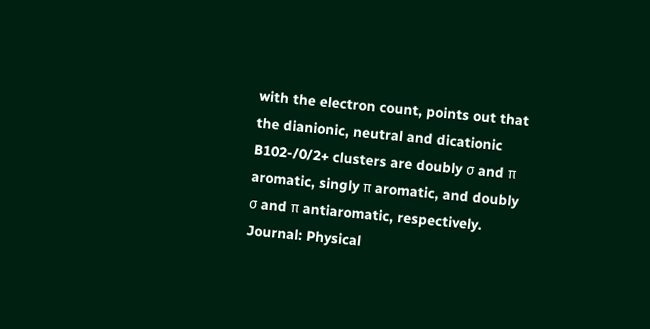with the electron count, points out that the dianionic, neutral and dicationic B102-/0/2+ clusters are doubly σ and π aromatic, singly π aromatic, and doubly σ and π antiaromatic, respectively.
Journal: Physical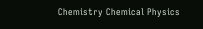Chemistry Chemical Physics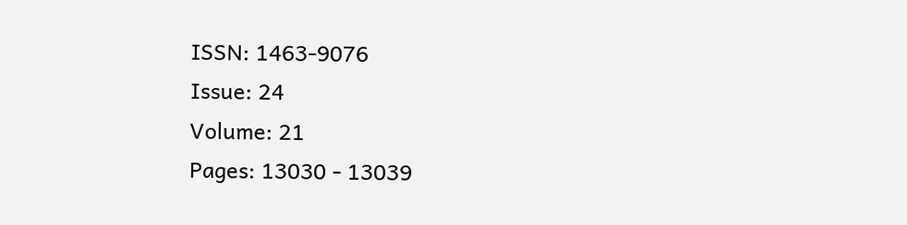ISSN: 1463-9076
Issue: 24
Volume: 21
Pages: 13030 - 13039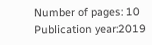Number of pages: 10
Publication year:2019